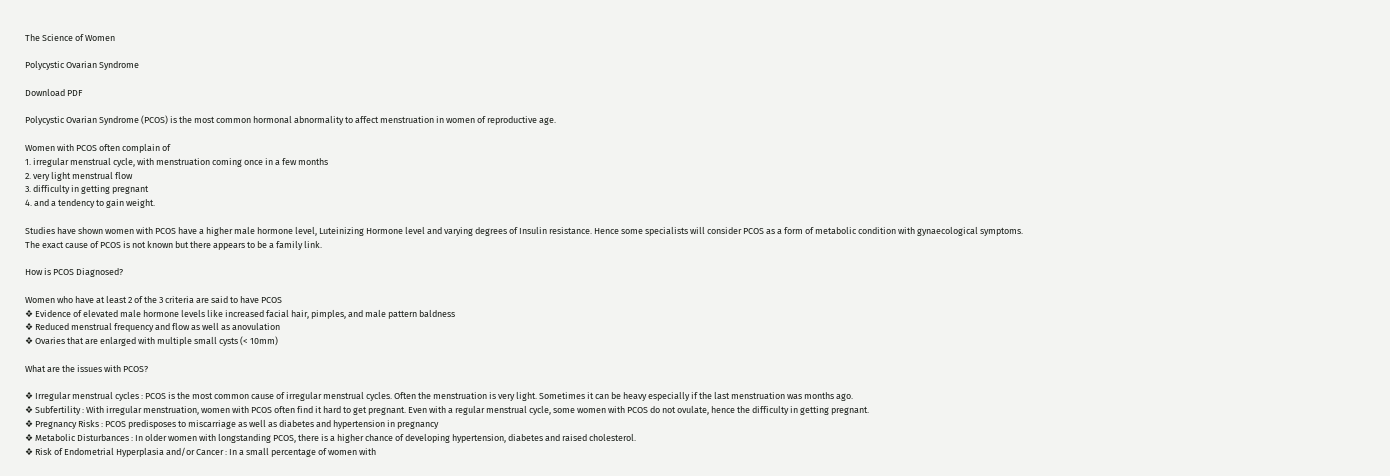The Science of Women

Polycystic Ovarian Syndrome

Download PDF

Polycystic Ovarian Syndrome (PCOS) is the most common hormonal abnormality to affect menstruation in women of reproductive age.

Women with PCOS often complain of
1. irregular menstrual cycle, with menstruation coming once in a few months
2. very light menstrual flow
3. difficulty in getting pregnant
4. and a tendency to gain weight.

Studies have shown women with PCOS have a higher male hormone level, Luteinizing Hormone level and varying degrees of Insulin resistance. Hence some specialists will consider PCOS as a form of metabolic condition with gynaecological symptoms.
The exact cause of PCOS is not known but there appears to be a family link.

How is PCOS Diagnosed?

Women who have at least 2 of the 3 criteria are said to have PCOS
❖ Evidence of elevated male hormone levels like increased facial hair, pimples, and male pattern baldness
❖ Reduced menstrual frequency and flow as well as anovulation
❖ Ovaries that are enlarged with multiple small cysts (< 10mm)

What are the issues with PCOS?

❖ Irregular menstrual cycles : PCOS is the most common cause of irregular menstrual cycles. Often the menstruation is very light. Sometimes it can be heavy especially if the last menstruation was months ago.
❖ Subfertility : With irregular menstruation, women with PCOS often find it hard to get pregnant. Even with a regular menstrual cycle, some women with PCOS do not ovulate, hence the difficulty in getting pregnant.
❖ Pregnancy Risks : PCOS predisposes to miscarriage as well as diabetes and hypertension in pregnancy
❖ Metabolic Disturbances : In older women with longstanding PCOS, there is a higher chance of developing hypertension, diabetes and raised cholesterol.
❖ Risk of Endometrial Hyperplasia and/or Cancer : In a small percentage of women with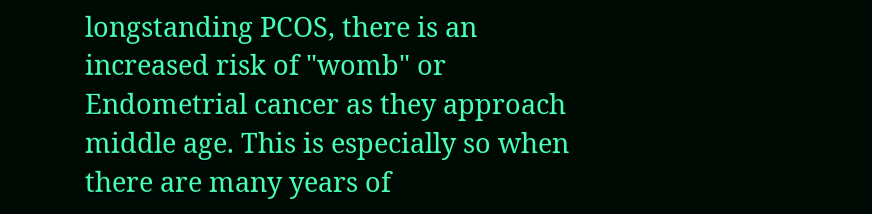longstanding PCOS, there is an increased risk of "womb" or Endometrial cancer as they approach middle age. This is especially so when there are many years of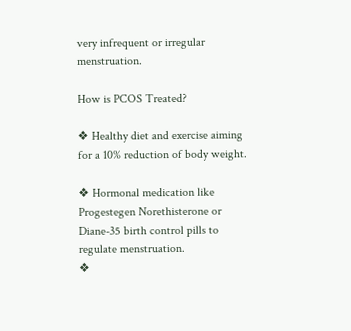very infrequent or irregular menstruation.

How is PCOS Treated?

❖ Healthy diet and exercise aiming for a 10% reduction of body weight.

❖ Hormonal medication like Progestegen Norethisterone or Diane-35 birth control pills to regulate menstruation.
❖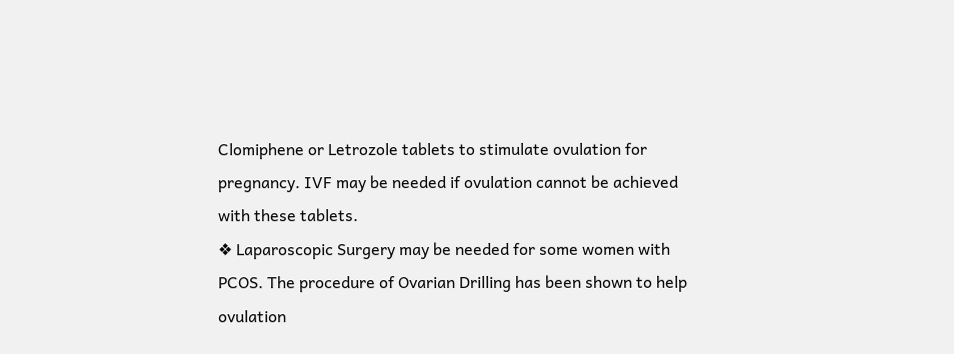Clomiphene or Letrozole tablets to stimulate ovulation for pregnancy. IVF may be needed if ovulation cannot be achieved with these tablets.
❖ Laparoscopic Surgery may be needed for some women with PCOS. The procedure of Ovarian Drilling has been shown to help ovulation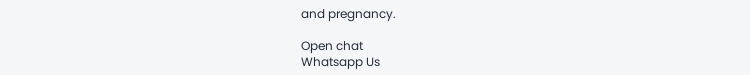and pregnancy.

Open chat
Whatsapp Us